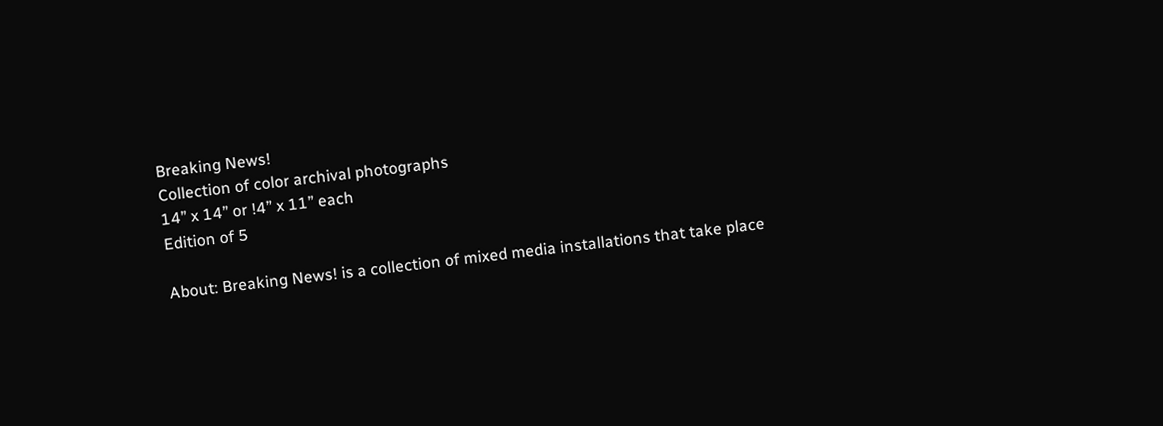Breaking News!
Collection of color archival photographs
14” x 14” or !4” x 11” each
Edition of 5

About: Breaking News! is a collection of mixed media installations that take place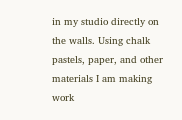in my studio directly on the walls. Using chalk pastels, paper, and other materials I am making work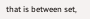that is between set,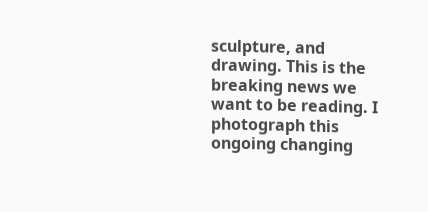sculpture, and drawing. This is the breaking news we want to be reading. I photograph this ongoing changing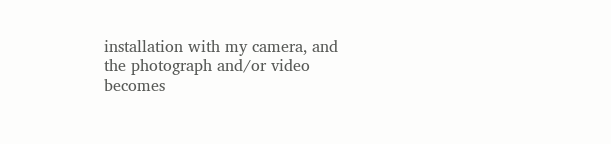installation with my camera, and the photograph and/or video becomes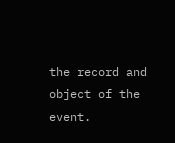the record and object of the event.